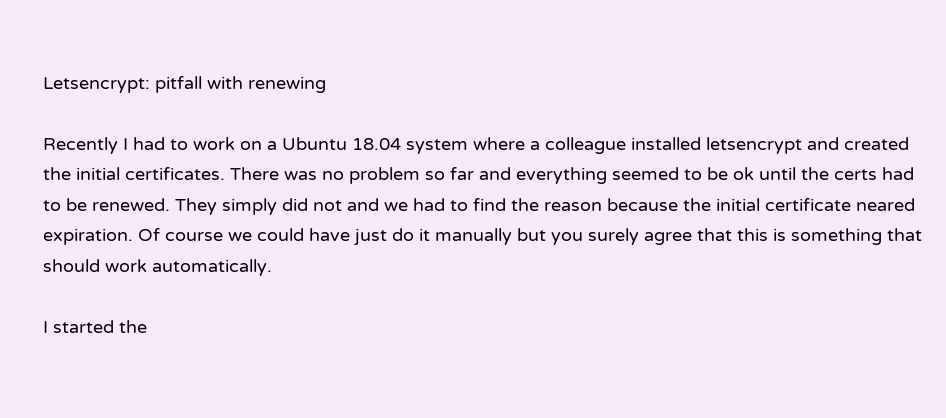Letsencrypt: pitfall with renewing

Recently I had to work on a Ubuntu 18.04 system where a colleague installed letsencrypt and created the initial certificates. There was no problem so far and everything seemed to be ok until the certs had to be renewed. They simply did not and we had to find the reason because the initial certificate neared expiration. Of course we could have just do it manually but you surely agree that this is something that should work automatically.

I started the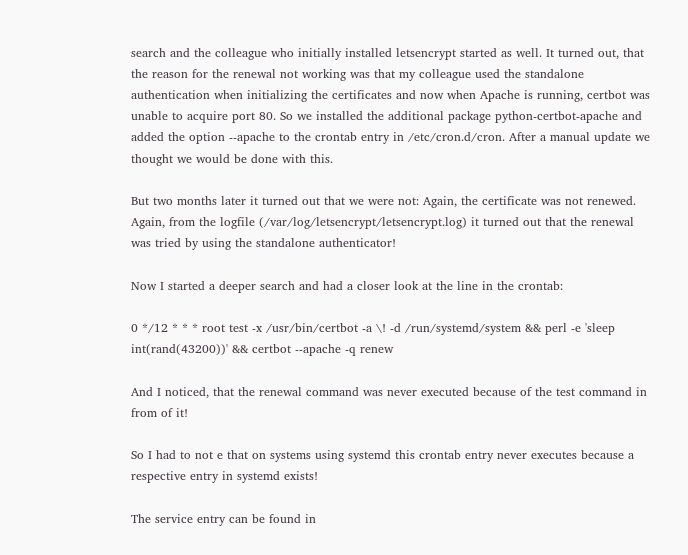search and the colleague who initially installed letsencrypt started as well. It turned out, that the reason for the renewal not working was that my colleague used the standalone authentication when initializing the certificates and now when Apache is running, certbot was unable to acquire port 80. So we installed the additional package python-certbot-apache and added the option --apache to the crontab entry in /etc/cron.d/cron. After a manual update we thought we would be done with this.

But two months later it turned out that we were not: Again, the certificate was not renewed. Again, from the logfile (/var/log/letsencrypt/letsencrypt.log) it turned out that the renewal was tried by using the standalone authenticator!

Now I started a deeper search and had a closer look at the line in the crontab:

0 */12 * * * root test -x /usr/bin/certbot -a \! -d /run/systemd/system && perl -e 'sleep int(rand(43200))' && certbot --apache -q renew

And I noticed, that the renewal command was never executed because of the test command in from of it!

So I had to not e that on systems using systemd this crontab entry never executes because a respective entry in systemd exists!

The service entry can be found in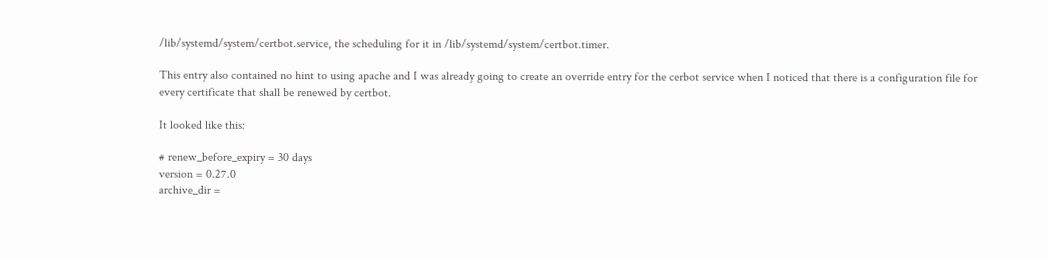/lib/systemd/system/certbot.service, the scheduling for it in /lib/systemd/system/certbot.timer.

This entry also contained no hint to using apache and I was already going to create an override entry for the cerbot service when I noticed that there is a configuration file for every certificate that shall be renewed by certbot.

It looked like this:

# renew_before_expiry = 30 days
version = 0.27.0
archive_dir =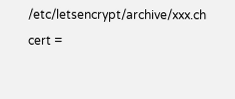/etc/letsencrypt/archive/xxx.ch
cert =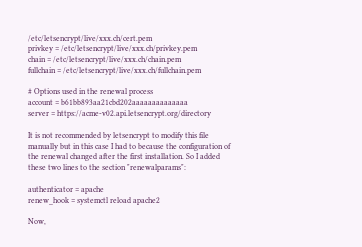/etc/letsencrypt/live/xxx.ch/cert.pem
privkey = /etc/letsencrypt/live/xxx.ch/privkey.pem
chain = /etc/letsencrypt/live/xxx.ch/chain.pem
fullchain = /etc/letsencrypt/live/xxx.ch/fullchain.pem

# Options used in the renewal process
account = b61bb893aa21cbd202aaaaaaaaaaaaaa
server = https://acme-v02.api.letsencrypt.org/directory

It is not recommended by letsencrypt to modify this file manually but in this case I had to because the configuration of the renewal changed after the first installation. So I added these two lines to the section "renewalparams":

authenticator = apache
renew_hook = systemctl reload apache2

Now,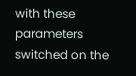with these parameters switched on the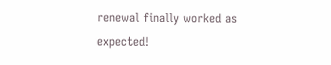renewal finally worked as expected!